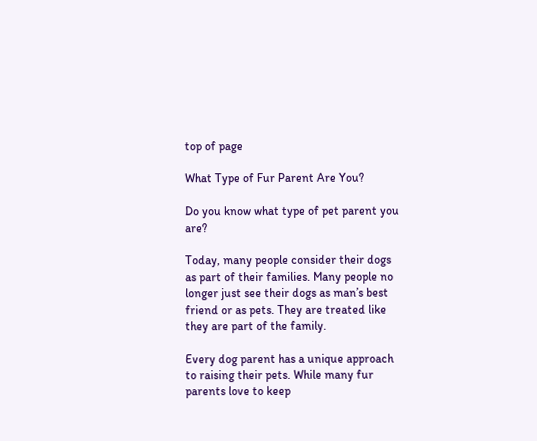top of page

What Type of Fur Parent Are You?

Do you know what type of pet parent you are?

Today, many people consider their dogs as part of their families. Many people no longer just see their dogs as man’s best friend or as pets. They are treated like they are part of the family.

Every dog parent has a unique approach to raising their pets. While many fur parents love to keep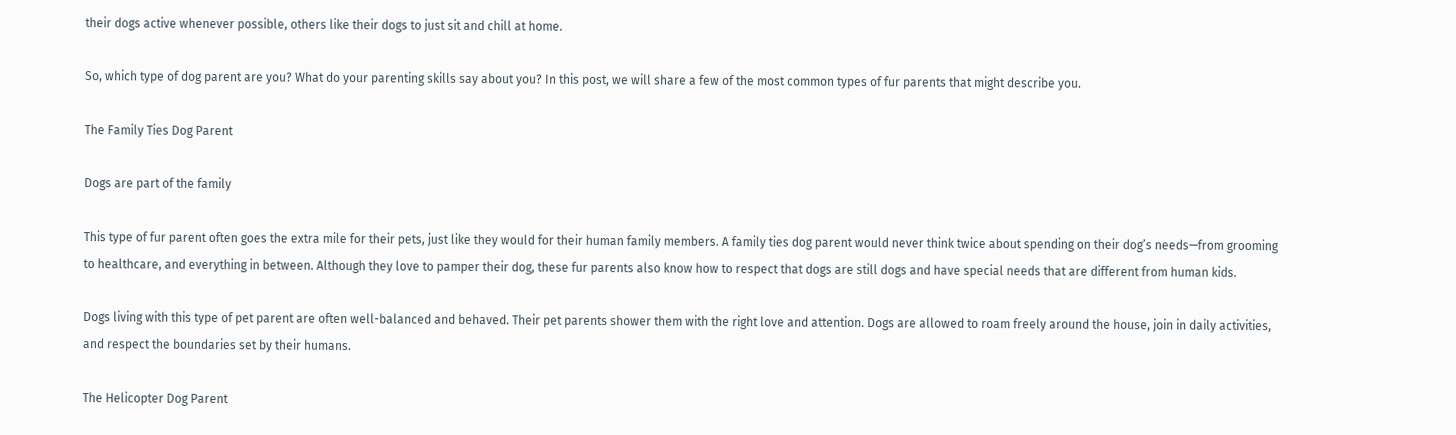their dogs active whenever possible, others like their dogs to just sit and chill at home.

So, which type of dog parent are you? What do your parenting skills say about you? In this post, we will share a few of the most common types of fur parents that might describe you.

The Family Ties Dog Parent

Dogs are part of the family

This type of fur parent often goes the extra mile for their pets, just like they would for their human family members. A family ties dog parent would never think twice about spending on their dog’s needs—from grooming to healthcare, and everything in between. Although they love to pamper their dog, these fur parents also know how to respect that dogs are still dogs and have special needs that are different from human kids.

Dogs living with this type of pet parent are often well-balanced and behaved. Their pet parents shower them with the right love and attention. Dogs are allowed to roam freely around the house, join in daily activities, and respect the boundaries set by their humans.

The Helicopter Dog Parent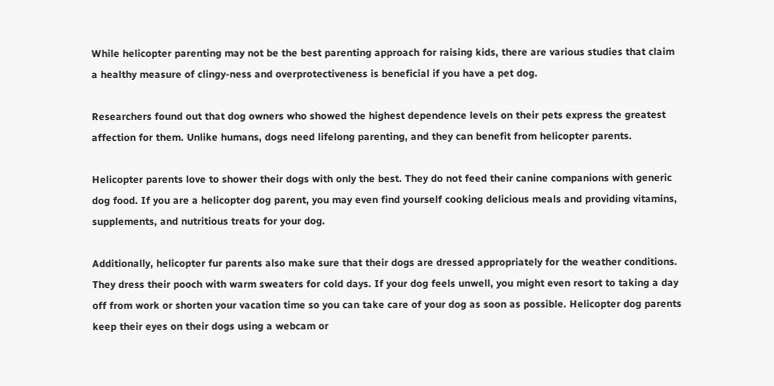While helicopter parenting may not be the best parenting approach for raising kids, there are various studies that claim a healthy measure of clingy-ness and overprotectiveness is beneficial if you have a pet dog.

Researchers found out that dog owners who showed the highest dependence levels on their pets express the greatest affection for them. Unlike humans, dogs need lifelong parenting, and they can benefit from helicopter parents.

Helicopter parents love to shower their dogs with only the best. They do not feed their canine companions with generic dog food. If you are a helicopter dog parent, you may even find yourself cooking delicious meals and providing vitamins, supplements, and nutritious treats for your dog.

Additionally, helicopter fur parents also make sure that their dogs are dressed appropriately for the weather conditions. They dress their pooch with warm sweaters for cold days. If your dog feels unwell, you might even resort to taking a day off from work or shorten your vacation time so you can take care of your dog as soon as possible. Helicopter dog parents keep their eyes on their dogs using a webcam or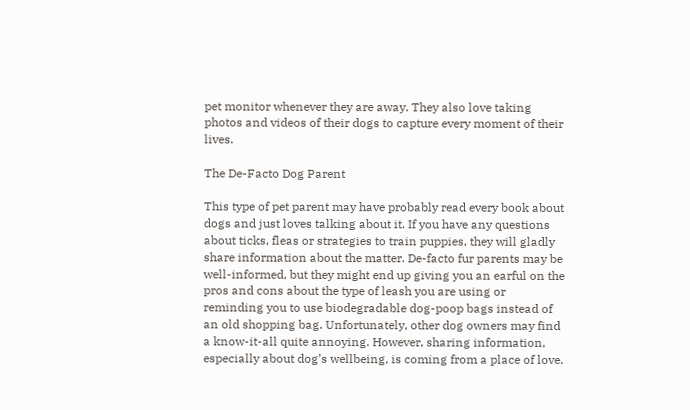pet monitor whenever they are away. They also love taking photos and videos of their dogs to capture every moment of their lives.

The De-Facto Dog Parent

This type of pet parent may have probably read every book about dogs and just loves talking about it. If you have any questions about ticks, fleas or strategies to train puppies, they will gladly share information about the matter. De-facto fur parents may be well-informed, but they might end up giving you an earful on the pros and cons about the type of leash you are using or reminding you to use biodegradable dog-poop bags instead of an old shopping bag. Unfortunately, other dog owners may find a know-it-all quite annoying. However, sharing information, especially about dog’s wellbeing, is coming from a place of love.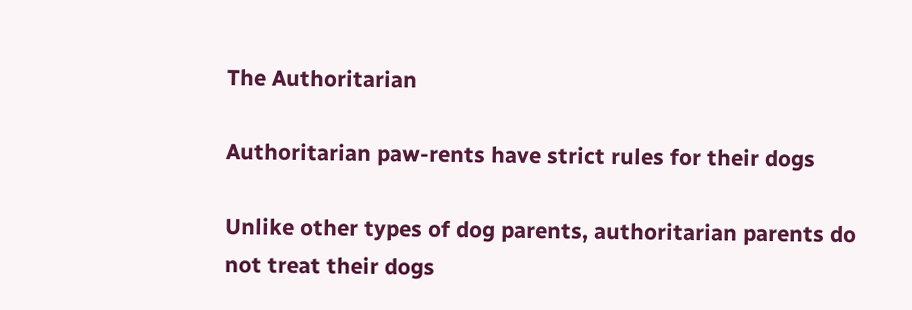The Authoritarian

Authoritarian paw-rents have strict rules for their dogs

Unlike other types of dog parents, authoritarian parents do not treat their dogs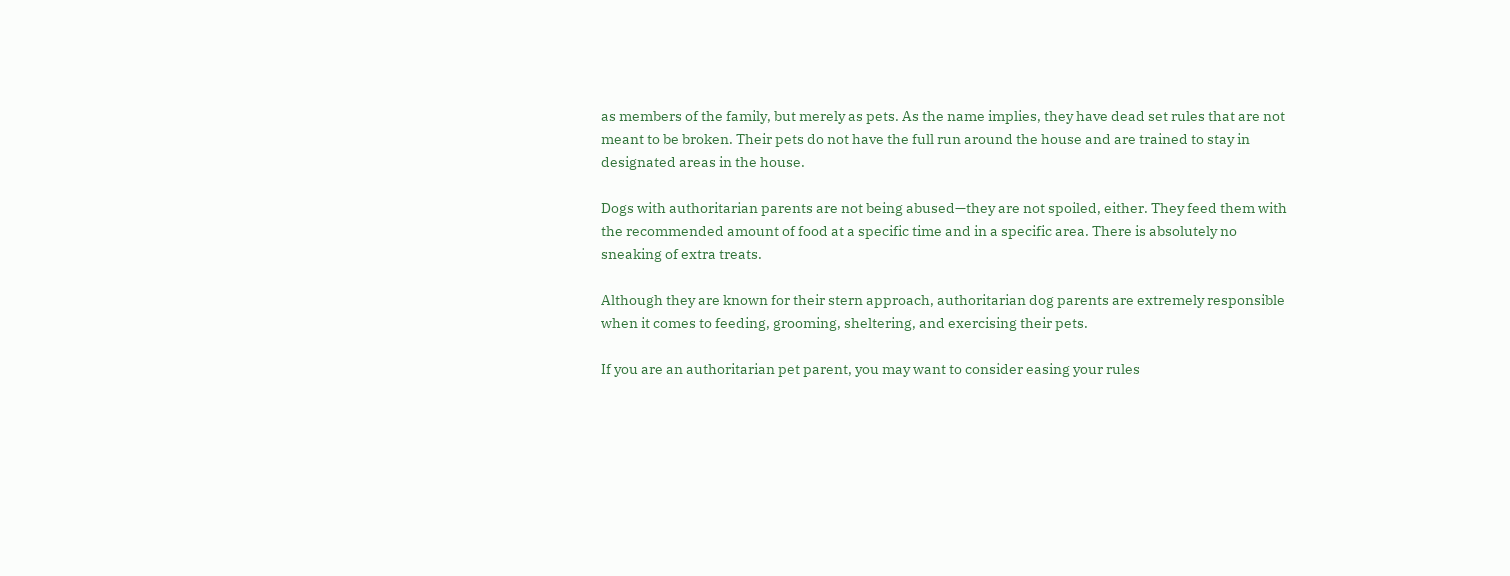as members of the family, but merely as pets. As the name implies, they have dead set rules that are not meant to be broken. Their pets do not have the full run around the house and are trained to stay in designated areas in the house.

Dogs with authoritarian parents are not being abused—they are not spoiled, either. They feed them with the recommended amount of food at a specific time and in a specific area. There is absolutely no sneaking of extra treats.

Although they are known for their stern approach, authoritarian dog parents are extremely responsible when it comes to feeding, grooming, sheltering, and exercising their pets.

If you are an authoritarian pet parent, you may want to consider easing your rules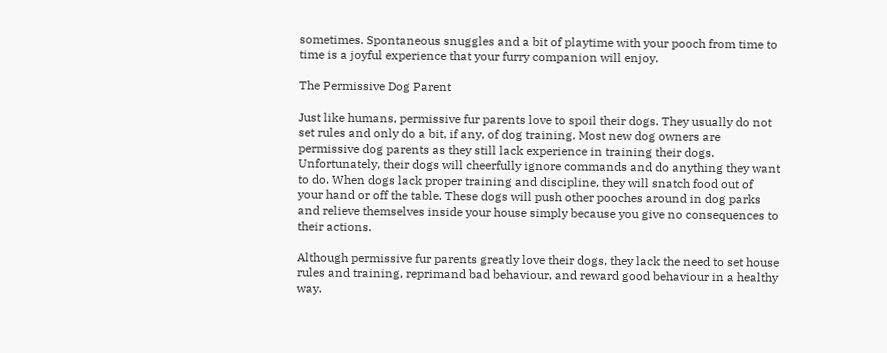sometimes. Spontaneous snuggles and a bit of playtime with your pooch from time to time is a joyful experience that your furry companion will enjoy.

The Permissive Dog Parent

Just like humans, permissive fur parents love to spoil their dogs. They usually do not set rules and only do a bit, if any, of dog training. Most new dog owners are permissive dog parents as they still lack experience in training their dogs. Unfortunately, their dogs will cheerfully ignore commands and do anything they want to do. When dogs lack proper training and discipline, they will snatch food out of your hand or off the table. These dogs will push other pooches around in dog parks and relieve themselves inside your house simply because you give no consequences to their actions.

Although permissive fur parents greatly love their dogs, they lack the need to set house rules and training, reprimand bad behaviour, and reward good behaviour in a healthy way.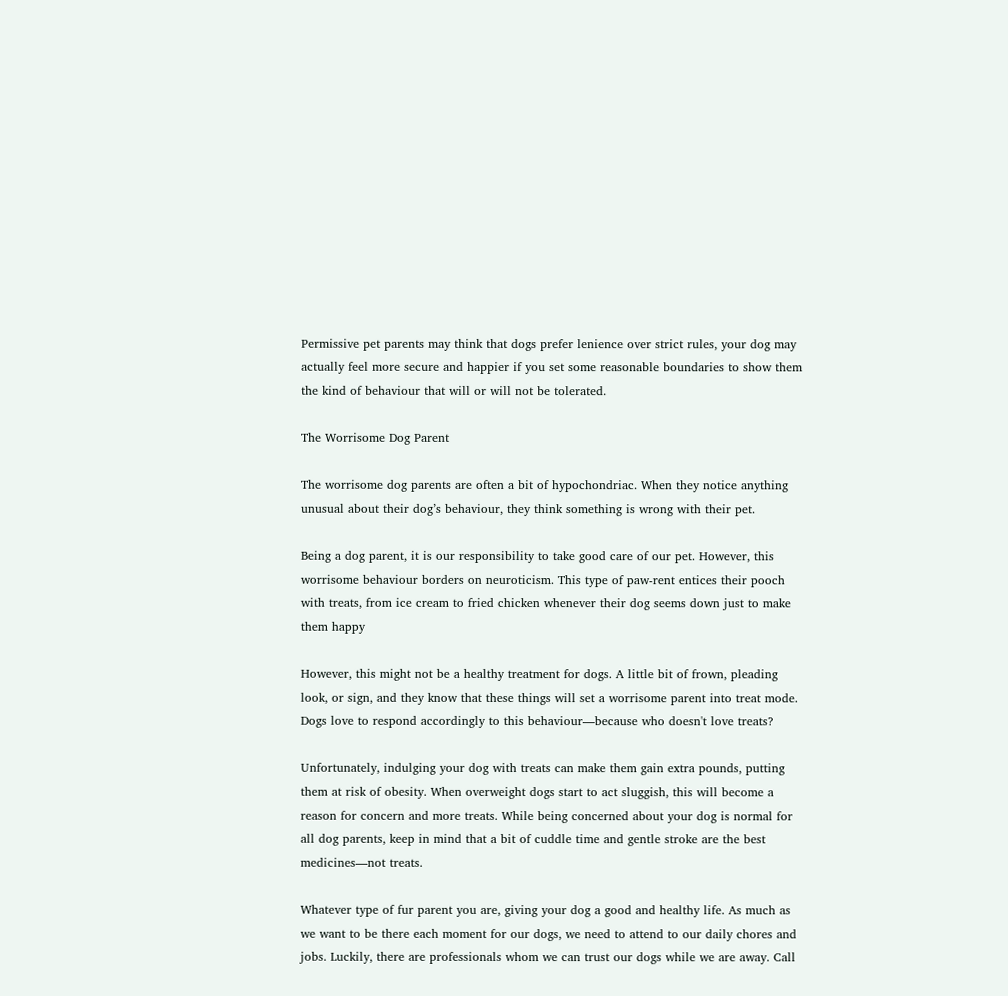Permissive pet parents may think that dogs prefer lenience over strict rules, your dog may actually feel more secure and happier if you set some reasonable boundaries to show them the kind of behaviour that will or will not be tolerated.

The Worrisome Dog Parent

The worrisome dog parents are often a bit of hypochondriac. When they notice anything unusual about their dog’s behaviour, they think something is wrong with their pet.

Being a dog parent, it is our responsibility to take good care of our pet. However, this worrisome behaviour borders on neuroticism. This type of paw-rent entices their pooch with treats, from ice cream to fried chicken whenever their dog seems down just to make them happy

However, this might not be a healthy treatment for dogs. A little bit of frown, pleading look, or sign, and they know that these things will set a worrisome parent into treat mode. Dogs love to respond accordingly to this behaviour—because who doesn't love treats?

Unfortunately, indulging your dog with treats can make them gain extra pounds, putting them at risk of obesity. When overweight dogs start to act sluggish, this will become a reason for concern and more treats. While being concerned about your dog is normal for all dog parents, keep in mind that a bit of cuddle time and gentle stroke are the best medicines—not treats.

Whatever type of fur parent you are, giving your dog a good and healthy life. As much as we want to be there each moment for our dogs, we need to attend to our daily chores and jobs. Luckily, there are professionals whom we can trust our dogs while we are away. Call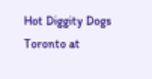Hot Diggity Dogs Toronto at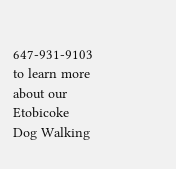647-931-9103 to learn more about our Etobicoke Dog Walking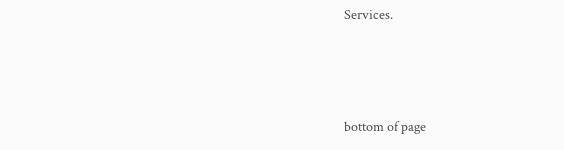Services.



bottom of page